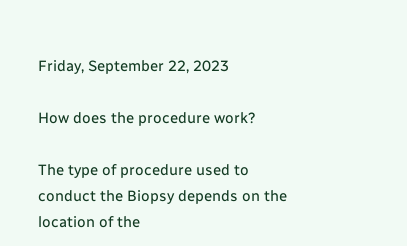Friday, September 22, 2023

How does the procedure work?

The type of procedure used to conduct the Biopsy depends on the location of the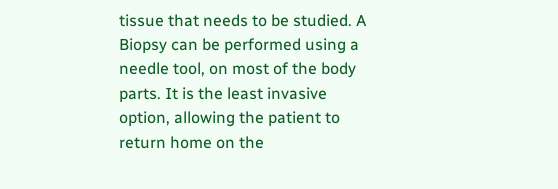tissue that needs to be studied. A Biopsy can be performed using a needle tool, on most of the body parts. It is the least invasive option, allowing the patient to return home on the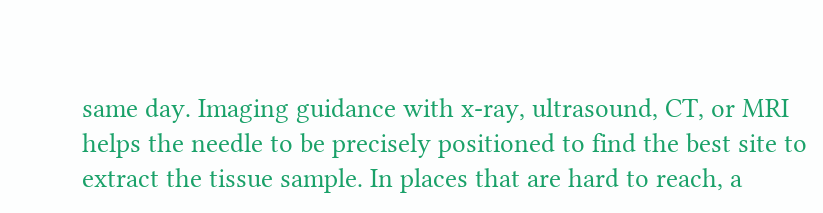same day. Imaging guidance with x-ray, ultrasound, CT, or MRI helps the needle to be precisely positioned to find the best site to extract the tissue sample. In places that are hard to reach, a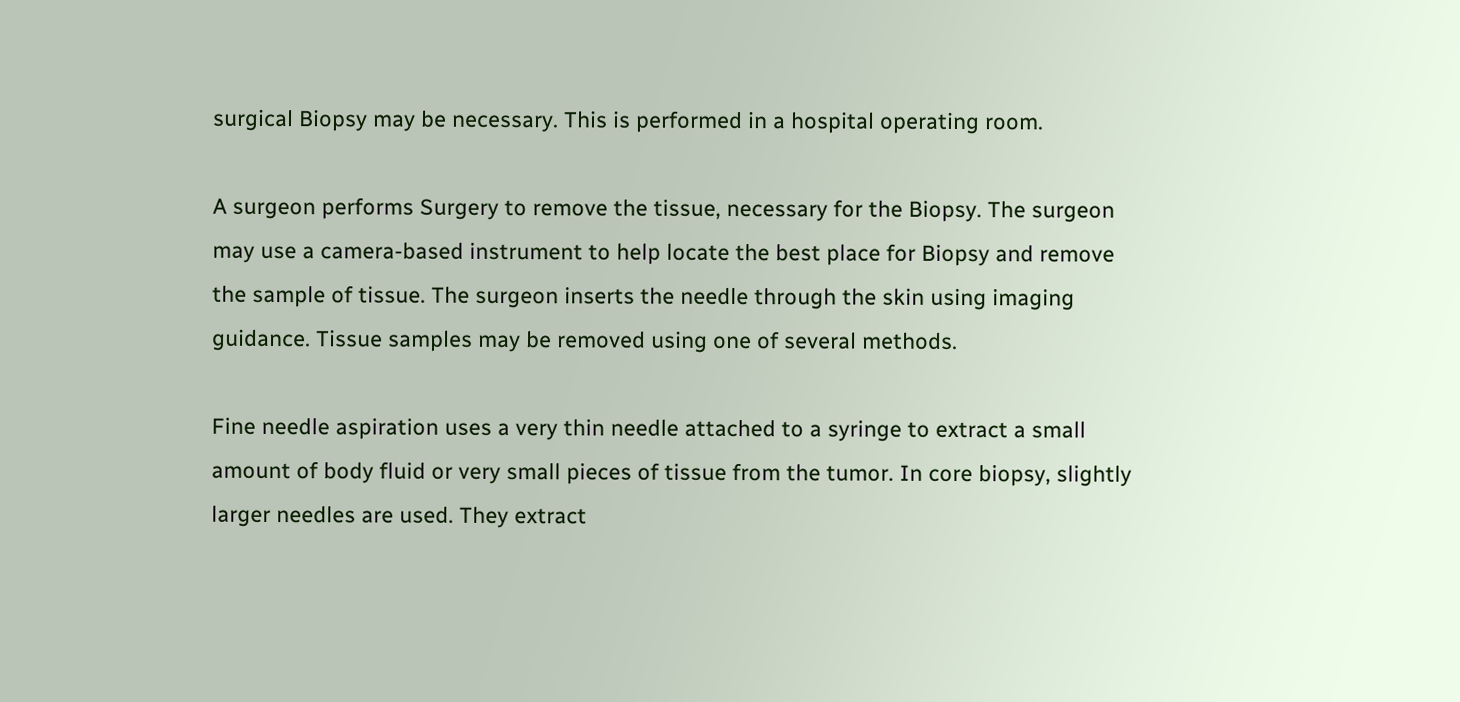surgical Biopsy may be necessary. This is performed in a hospital operating room.

A surgeon performs Surgery to remove the tissue, necessary for the Biopsy. The surgeon may use a camera-based instrument to help locate the best place for Biopsy and remove the sample of tissue. The surgeon inserts the needle through the skin using imaging guidance. Tissue samples may be removed using one of several methods.

Fine needle aspiration uses a very thin needle attached to a syringe to extract a small amount of body fluid or very small pieces of tissue from the tumor. In core biopsy, slightly larger needles are used. They extract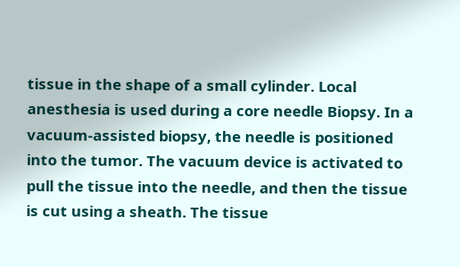tissue in the shape of a small cylinder. Local anesthesia is used during a core needle Biopsy. In a vacuum-assisted biopsy, the needle is positioned into the tumor. The vacuum device is activated to pull the tissue into the needle, and then the tissue is cut using a sheath. The tissue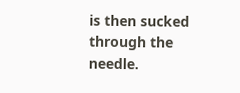is then sucked through the needle.